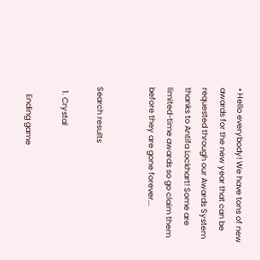• Hello everybody! We have tons of new awards for the new year that can be requested through our Awards System thanks to Antifa Lockhart! Some are limited-time awards so go claim them before they are gone forever...


Search results

  1. Crystal

    Ending game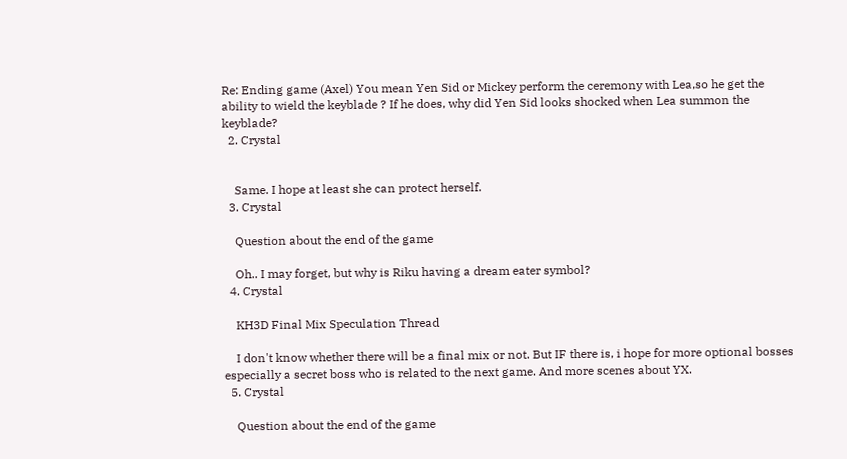Re: Ending game (Axel) You mean Yen Sid or Mickey perform the ceremony with Lea,so he get the ability to wield the keyblade ? If he does, why did Yen Sid looks shocked when Lea summon the keyblade?
  2. Crystal


    Same. I hope at least she can protect herself.
  3. Crystal

    Question about the end of the game

    Oh.. I may forget, but why is Riku having a dream eater symbol?
  4. Crystal

    KH3D Final Mix Speculation Thread

    I don't know whether there will be a final mix or not. But IF there is, i hope for more optional bosses especially a secret boss who is related to the next game. And more scenes about YX.
  5. Crystal

    Question about the end of the game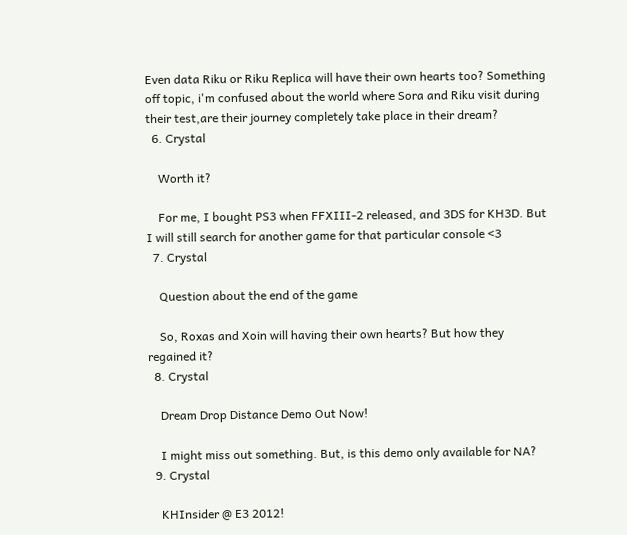Even data Riku or Riku Replica will have their own hearts too? Something off topic, i'm confused about the world where Sora and Riku visit during their test,are their journey completely take place in their dream?
  6. Crystal

    Worth it?

    For me, I bought PS3 when FFXIII-2 released, and 3DS for KH3D. But I will still search for another game for that particular console <3
  7. Crystal

    Question about the end of the game

    So, Roxas and Xoin will having their own hearts? But how they regained it?
  8. Crystal

    Dream Drop Distance Demo Out Now!

    I might miss out something. But, is this demo only available for NA?
  9. Crystal

    KHInsider @ E3 2012!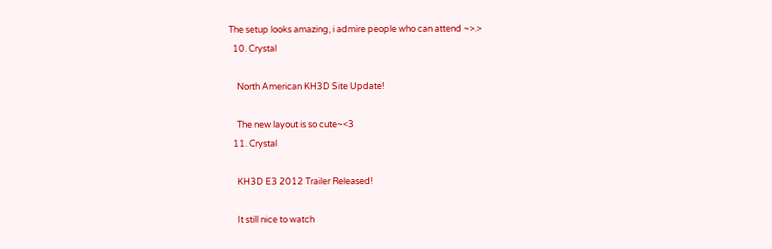The setup looks amazing, i admire people who can attend ~>.>
  10. Crystal

    North American KH3D Site Update!

    The new layout is so cute~<3
  11. Crystal

    KH3D E3 2012 Trailer Released!

    It still nice to watch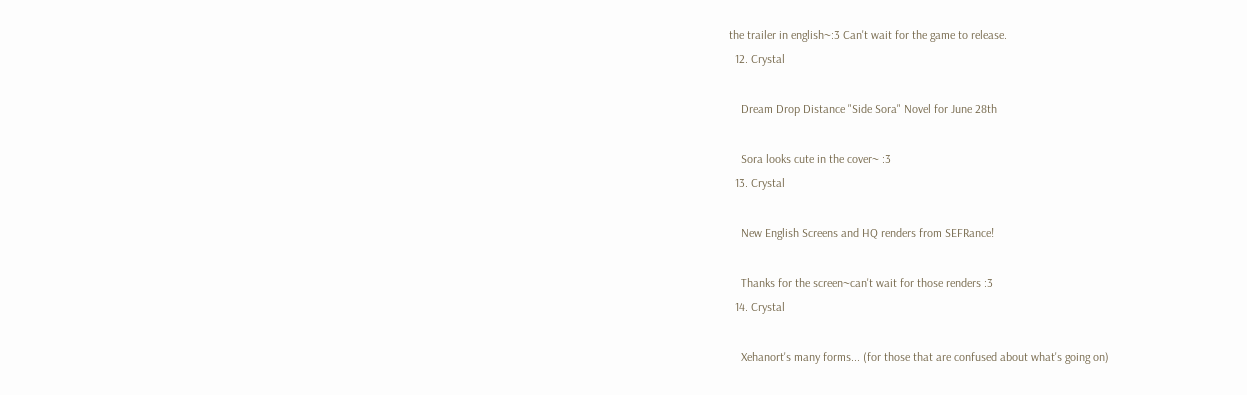the trailer in english~:3 Can't wait for the game to release.
  12. Crystal

    Dream Drop Distance "Side Sora" Novel for June 28th

    Sora looks cute in the cover~ :3
  13. Crystal

    New English Screens and HQ renders from SEFRance!

    Thanks for the screen~can't wait for those renders :3
  14. Crystal

    Xehanort's many forms... (for those that are confused about what's going on)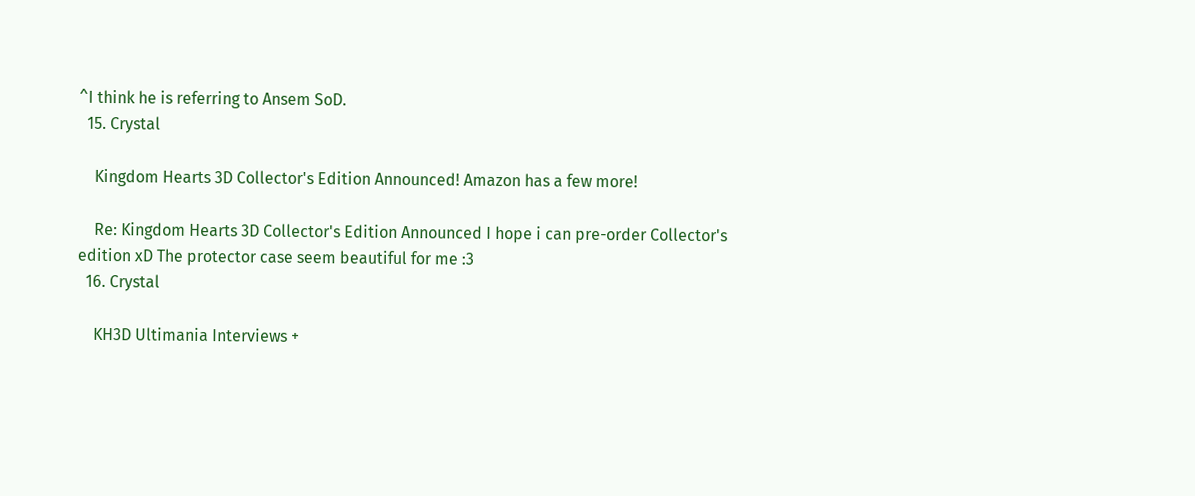^I think he is referring to Ansem SoD.
  15. Crystal

    Kingdom Hearts 3D Collector's Edition Announced! Amazon has a few more!

    Re: Kingdom Hearts 3D Collector's Edition Announced I hope i can pre-order Collector's edition xD The protector case seem beautiful for me :3
  16. Crystal

    KH3D Ultimania Interviews +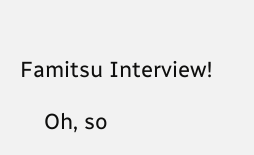Famitsu Interview!

    Oh, so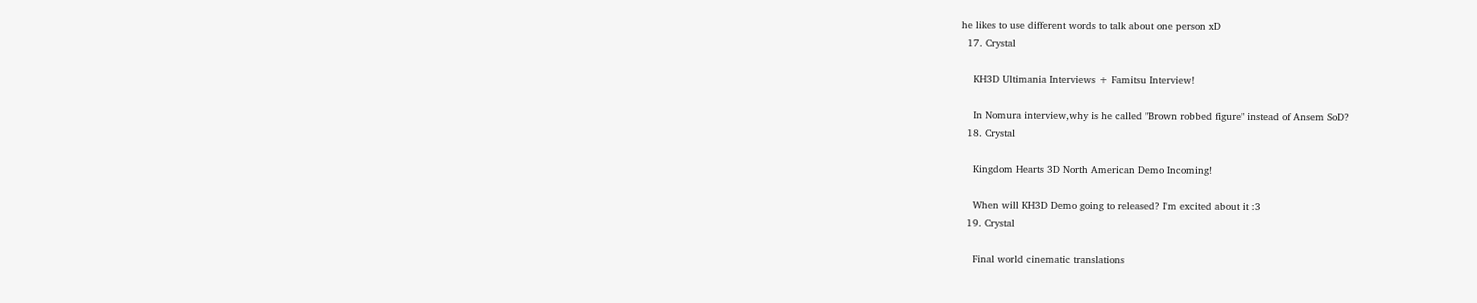he likes to use different words to talk about one person xD
  17. Crystal

    KH3D Ultimania Interviews + Famitsu Interview!

    In Nomura interview,why is he called "Brown robbed figure" instead of Ansem SoD?
  18. Crystal

    Kingdom Hearts 3D North American Demo Incoming!

    When will KH3D Demo going to released? I'm excited about it :3
  19. Crystal

    Final world cinematic translations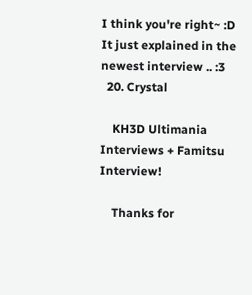I think you're right~ :D It just explained in the newest interview .. :3
  20. Crystal

    KH3D Ultimania Interviews + Famitsu Interview!

    Thanks for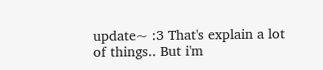update~ :3 That's explain a lot of things.. But i'm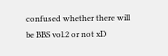confused whether there will be BBS vol.2 or not xD